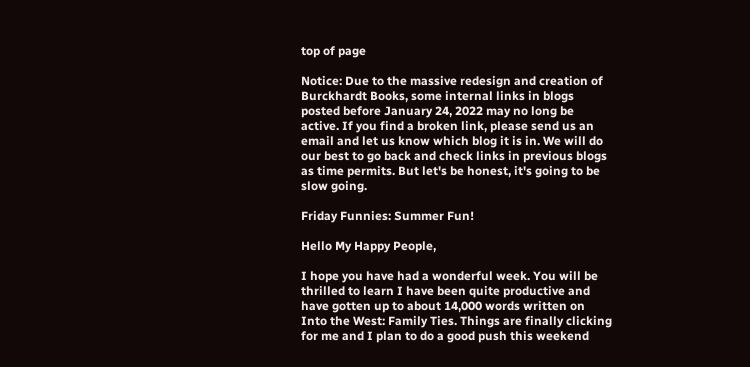top of page

Notice: Due to the massive redesign and creation of Burckhardt Books, some internal links in blogs posted before January 24, 2022 may no long be active. If you find a broken link, please send us an email and let us know which blog it is in. We will do our best to go back and check links in previous blogs as time permits. But let's be honest, it's going to be slow going.

Friday Funnies: Summer Fun!

Hello My Happy People,

I hope you have had a wonderful week. You will be thrilled to learn I have been quite productive and have gotten up to about 14,000 words written on Into the West: Family Ties. Things are finally clicking for me and I plan to do a good push this weekend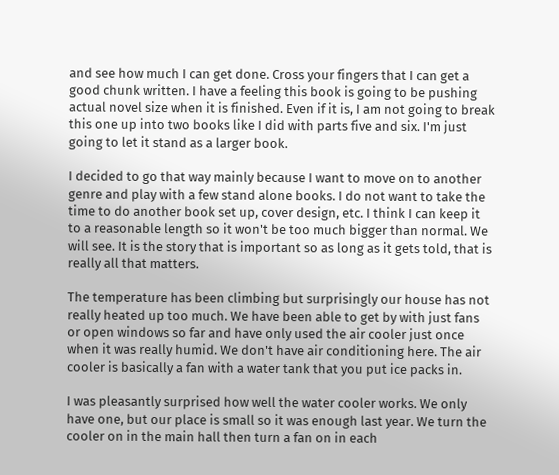and see how much I can get done. Cross your fingers that I can get a good chunk written. I have a feeling this book is going to be pushing actual novel size when it is finished. Even if it is, I am not going to break this one up into two books like I did with parts five and six. I'm just going to let it stand as a larger book.

I decided to go that way mainly because I want to move on to another genre and play with a few stand alone books. I do not want to take the time to do another book set up, cover design, etc. I think I can keep it to a reasonable length so it won't be too much bigger than normal. We will see. It is the story that is important so as long as it gets told, that is really all that matters.

The temperature has been climbing but surprisingly our house has not really heated up too much. We have been able to get by with just fans or open windows so far and have only used the air cooler just once when it was really humid. We don't have air conditioning here. The air cooler is basically a fan with a water tank that you put ice packs in.

I was pleasantly surprised how well the water cooler works. We only have one, but our place is small so it was enough last year. We turn the cooler on in the main hall then turn a fan on in each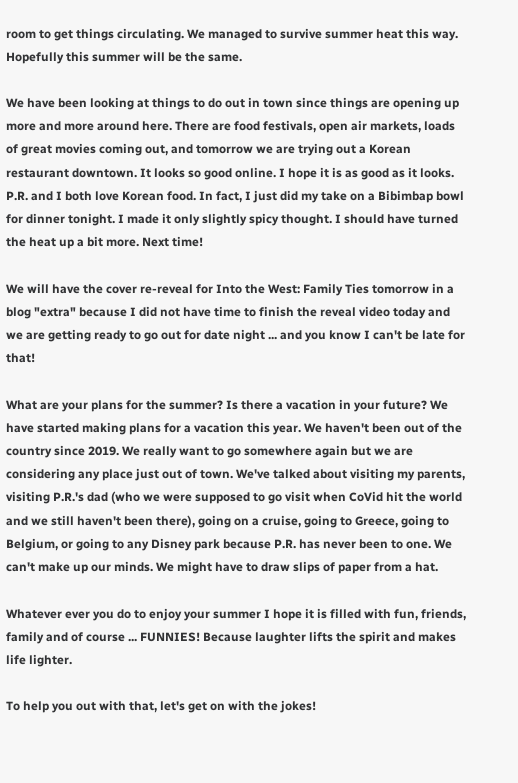room to get things circulating. We managed to survive summer heat this way. Hopefully this summer will be the same.

We have been looking at things to do out in town since things are opening up more and more around here. There are food festivals, open air markets, loads of great movies coming out, and tomorrow we are trying out a Korean restaurant downtown. It looks so good online. I hope it is as good as it looks. P.R. and I both love Korean food. In fact, I just did my take on a Bibimbap bowl for dinner tonight. I made it only slightly spicy thought. I should have turned the heat up a bit more. Next time!

We will have the cover re-reveal for Into the West: Family Ties tomorrow in a blog "extra" because I did not have time to finish the reveal video today and we are getting ready to go out for date night ... and you know I can't be late for that!

What are your plans for the summer? Is there a vacation in your future? We have started making plans for a vacation this year. We haven't been out of the country since 2019. We really want to go somewhere again but we are considering any place just out of town. We've talked about visiting my parents, visiting P.R.'s dad (who we were supposed to go visit when CoVid hit the world and we still haven't been there), going on a cruise, going to Greece, going to Belgium, or going to any Disney park because P.R. has never been to one. We can't make up our minds. We might have to draw slips of paper from a hat.

Whatever ever you do to enjoy your summer I hope it is filled with fun, friends, family and of course ... FUNNIES! Because laughter lifts the spirit and makes life lighter.

To help you out with that, let's get on with the jokes!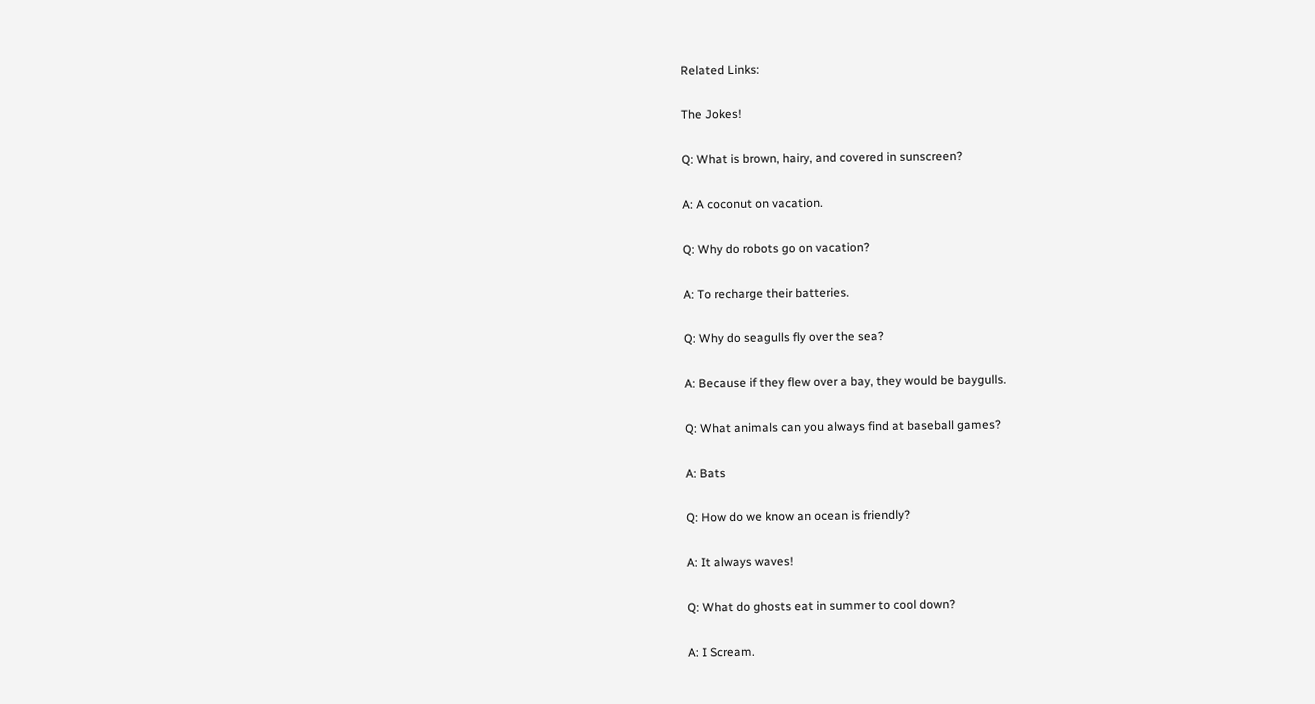Related Links:

The Jokes!

Q: What is brown, hairy, and covered in sunscreen?

A: A coconut on vacation.

Q: Why do robots go on vacation?

A: To recharge their batteries.

Q: Why do seagulls fly over the sea?

A: Because if they flew over a bay, they would be baygulls.

Q: What animals can you always find at baseball games?

A: Bats

Q: How do we know an ocean is friendly?

A: It always waves!

Q: What do ghosts eat in summer to cool down?

A: I Scream.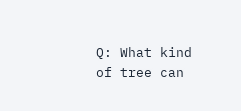Q: What kind of tree can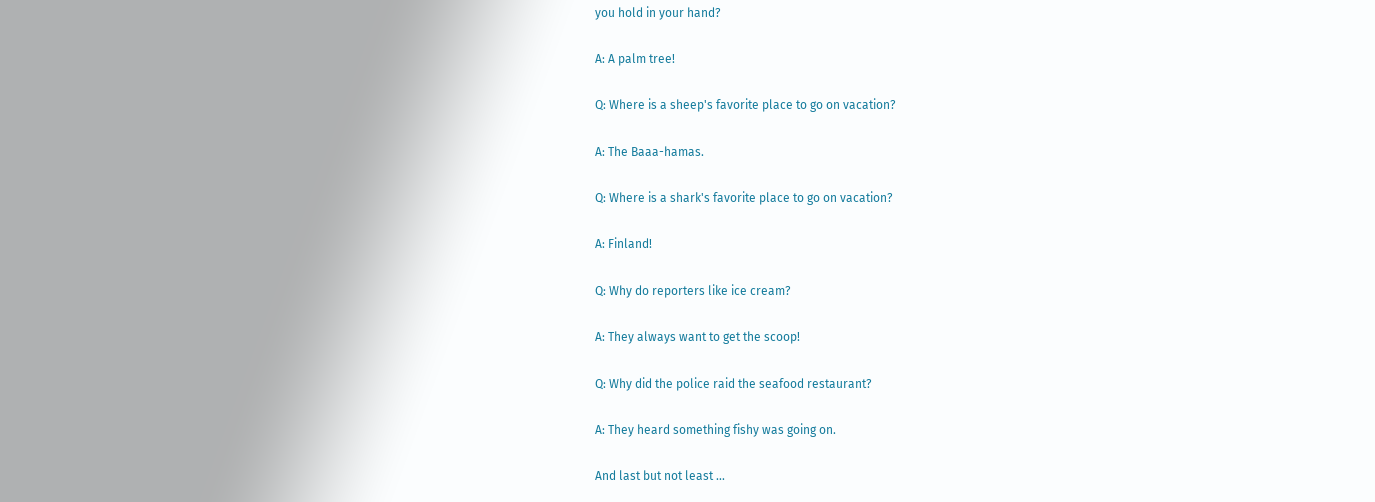you hold in your hand?

A: A palm tree!

Q: Where is a sheep's favorite place to go on vacation?

A: The Baaa-hamas.

Q: Where is a shark's favorite place to go on vacation?

A: Finland!

Q: Why do reporters like ice cream?

A: They always want to get the scoop!

Q: Why did the police raid the seafood restaurant?

A: They heard something fishy was going on.

And last but not least ...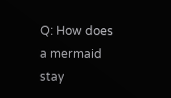Q: How does a mermaid stay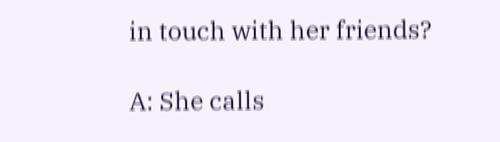in touch with her friends?

A: She calls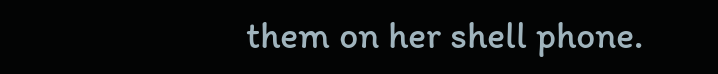them on her shell phone.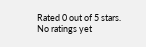Rated 0 out of 5 stars.
No ratings yet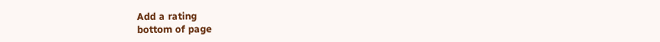Add a rating
bottom of page